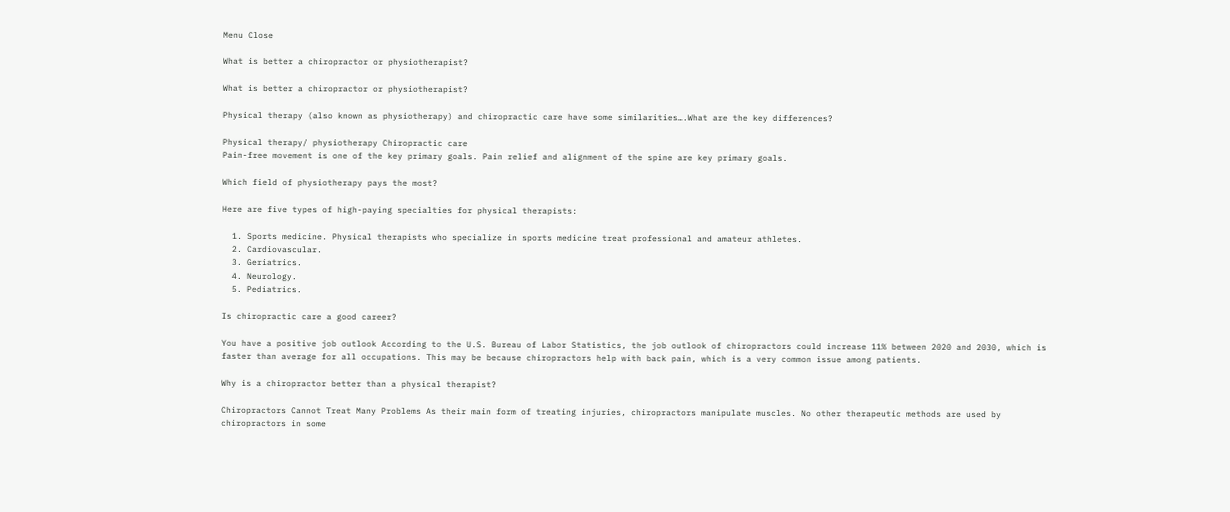Menu Close

What is better a chiropractor or physiotherapist?

What is better a chiropractor or physiotherapist?

Physical therapy (also known as physiotherapy) and chiropractic care have some similarities….What are the key differences?

Physical therapy/ physiotherapy Chiropractic care
Pain-free movement is one of the key primary goals. Pain relief and alignment of the spine are key primary goals.

Which field of physiotherapy pays the most?

Here are five types of high-paying specialties for physical therapists:

  1. Sports medicine. Physical therapists who specialize in sports medicine treat professional and amateur athletes.
  2. Cardiovascular.
  3. Geriatrics.
  4. Neurology.
  5. Pediatrics.

Is chiropractic care a good career?

You have a positive job outlook According to the U.S. Bureau of Labor Statistics, the job outlook of chiropractors could increase 11% between 2020 and 2030, which is faster than average for all occupations. This may be because chiropractors help with back pain, which is a very common issue among patients.

Why is a chiropractor better than a physical therapist?

Chiropractors Cannot Treat Many Problems As their main form of treating injuries, chiropractors manipulate muscles. No other therapeutic methods are used by chiropractors in some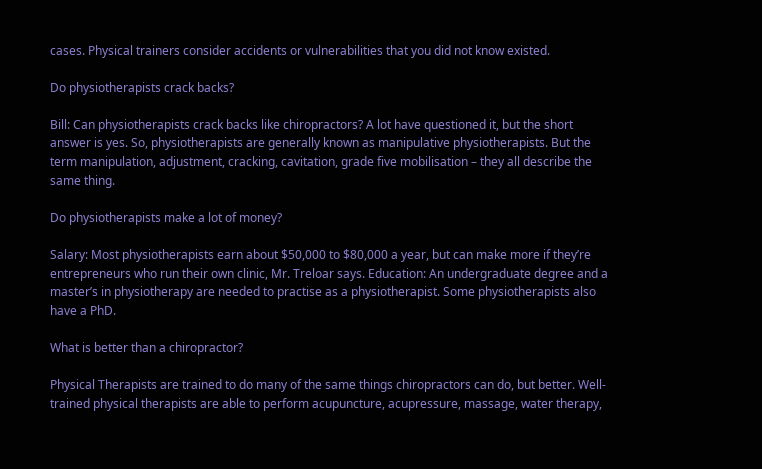cases. Physical trainers consider accidents or vulnerabilities that you did not know existed.

Do physiotherapists crack backs?

Bill: Can physiotherapists crack backs like chiropractors? A lot have questioned it, but the short answer is yes. So, physiotherapists are generally known as manipulative physiotherapists. But the term manipulation, adjustment, cracking, cavitation, grade five mobilisation – they all describe the same thing.

Do physiotherapists make a lot of money?

Salary: Most physiotherapists earn about $50,000 to $80,000 a year, but can make more if they’re entrepreneurs who run their own clinic, Mr. Treloar says. Education: An undergraduate degree and a master’s in physiotherapy are needed to practise as a physiotherapist. Some physiotherapists also have a PhD.

What is better than a chiropractor?

Physical Therapists are trained to do many of the same things chiropractors can do, but better. Well-trained physical therapists are able to perform acupuncture, acupressure, massage, water therapy,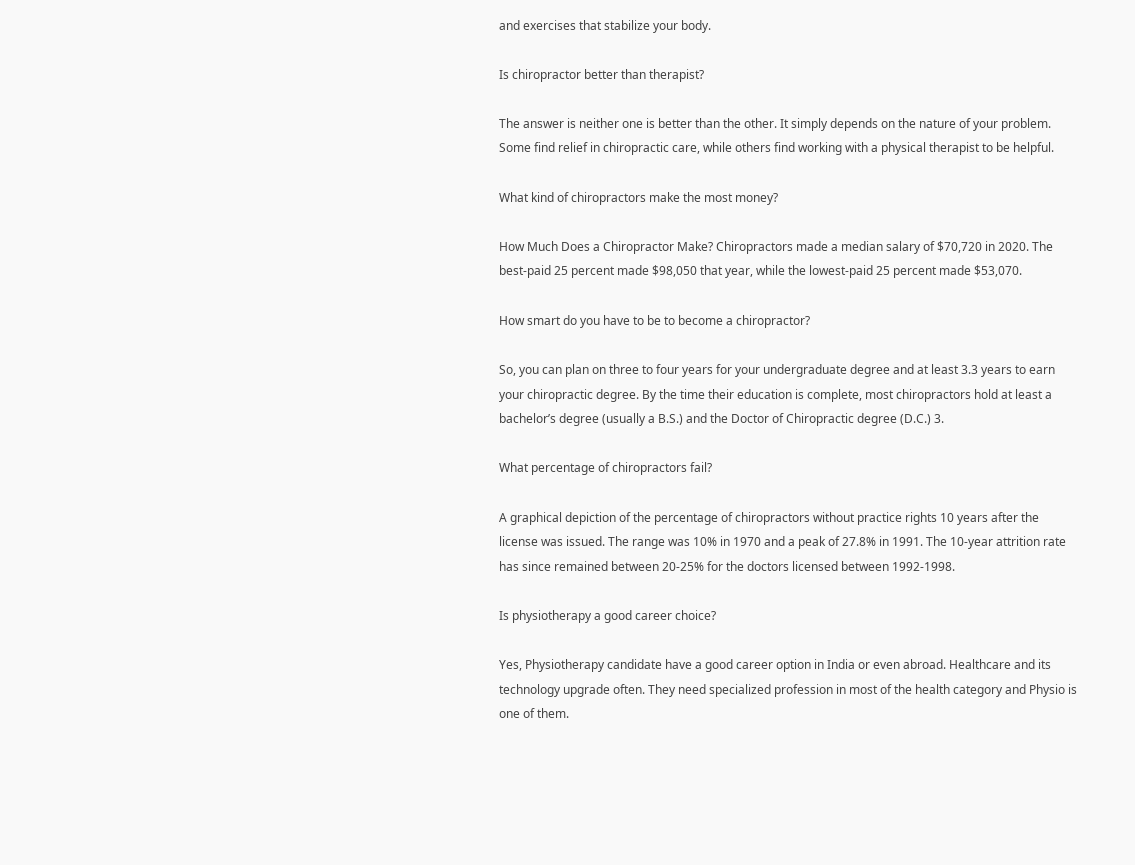and exercises that stabilize your body.

Is chiropractor better than therapist?

The answer is neither one is better than the other. It simply depends on the nature of your problem. Some find relief in chiropractic care, while others find working with a physical therapist to be helpful.

What kind of chiropractors make the most money?

How Much Does a Chiropractor Make? Chiropractors made a median salary of $70,720 in 2020. The best-paid 25 percent made $98,050 that year, while the lowest-paid 25 percent made $53,070.

How smart do you have to be to become a chiropractor?

So, you can plan on three to four years for your undergraduate degree and at least 3.3 years to earn your chiropractic degree. By the time their education is complete, most chiropractors hold at least a bachelor’s degree (usually a B.S.) and the Doctor of Chiropractic degree (D.C.) 3.

What percentage of chiropractors fail?

A graphical depiction of the percentage of chiropractors without practice rights 10 years after the license was issued. The range was 10% in 1970 and a peak of 27.8% in 1991. The 10-year attrition rate has since remained between 20-25% for the doctors licensed between 1992-1998.

Is physiotherapy a good career choice?

Yes, Physiotherapy candidate have a good career option in India or even abroad. Healthcare and its technology upgrade often. They need specialized profession in most of the health category and Physio is one of them.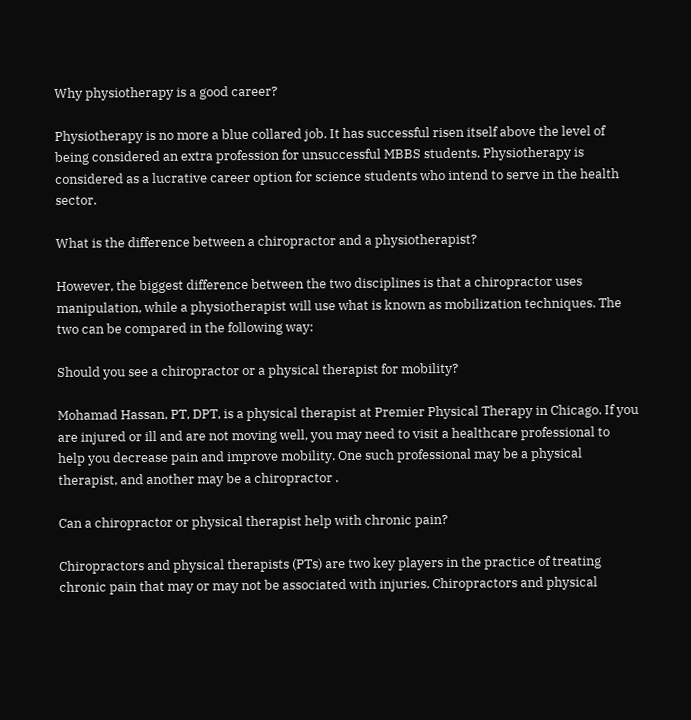Why physiotherapy is a good career?

Physiotherapy is no more a blue collared job. It has successful risen itself above the level of being considered an extra profession for unsuccessful MBBS students. Physiotherapy is considered as a lucrative career option for science students who intend to serve in the health sector.

What is the difference between a chiropractor and a physiotherapist?

However, the biggest difference between the two disciplines is that a chiropractor uses manipulation, while a physiotherapist will use what is known as mobilization techniques. The two can be compared in the following way:

Should you see a chiropractor or a physical therapist for mobility?

Mohamad Hassan, PT, DPT, is a physical therapist at Premier Physical Therapy in Chicago. If you are injured or ill and are not moving well, you may need to visit a healthcare professional to help you decrease pain and improve mobility. One such professional may be a physical therapist, and another may be a chiropractor .

Can a chiropractor or physical therapist help with chronic pain?

Chiropractors and physical therapists (PTs) are two key players in the practice of treating chronic pain that may or may not be associated with injuries. Chiropractors and physical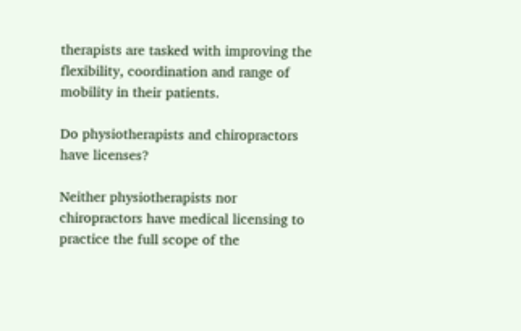therapists are tasked with improving the flexibility, coordination and range of mobility in their patients.

Do physiotherapists and chiropractors have licenses?

Neither physiotherapists nor chiropractors have medical licensing to practice the full scope of the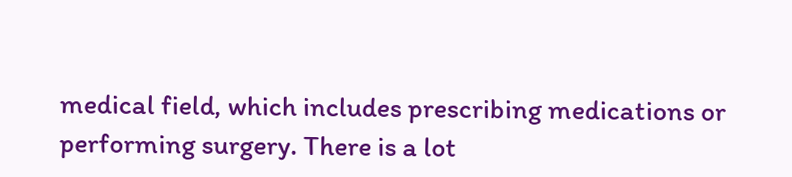medical field, which includes prescribing medications or performing surgery. There is a lot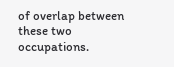of overlap between these two occupations.